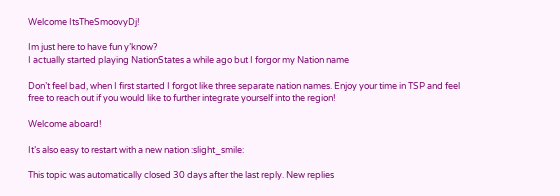Welcome ItsTheSmoovyDj!

Im just here to have fun y’know?
I actually started playing NationStates a while ago but I forgor my Nation name

Don’t feel bad, when I first started I forgot like three separate nation names. Enjoy your time in TSP and feel free to reach out if you would like to further integrate yourself into the region!

Welcome aboard!

It’s also easy to restart with a new nation :slight_smile:

This topic was automatically closed 30 days after the last reply. New replies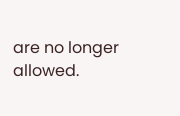are no longer allowed.